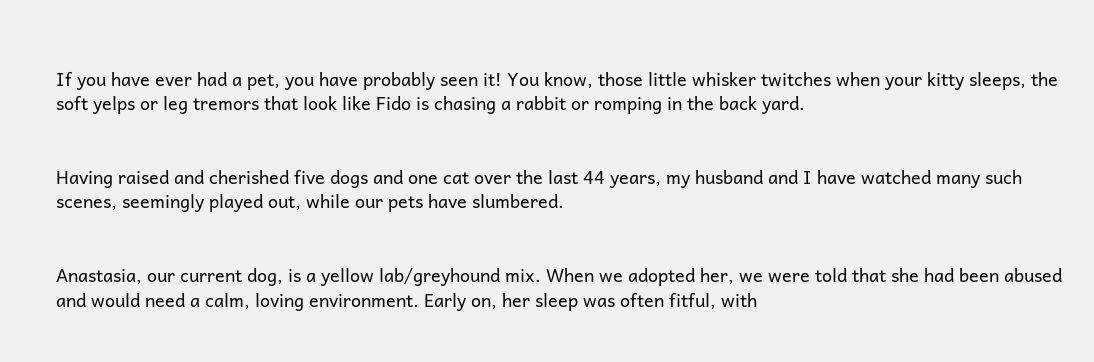If you have ever had a pet, you have probably seen it! You know, those little whisker twitches when your kitty sleeps, the soft yelps or leg tremors that look like Fido is chasing a rabbit or romping in the back yard.


Having raised and cherished five dogs and one cat over the last 44 years, my husband and I have watched many such scenes, seemingly played out, while our pets have slumbered.


Anastasia, our current dog, is a yellow lab/greyhound mix. When we adopted her, we were told that she had been abused and would need a calm, loving environment. Early on, her sleep was often fitful, with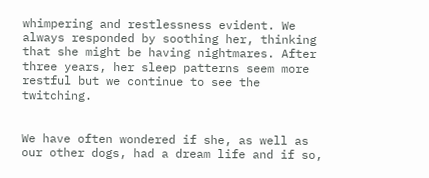whimpering and restlessness evident. We always responded by soothing her, thinking that she might be having nightmares. After three years, her sleep patterns seem more restful but we continue to see the twitching.


We have often wondered if she, as well as our other dogs, had a dream life and if so,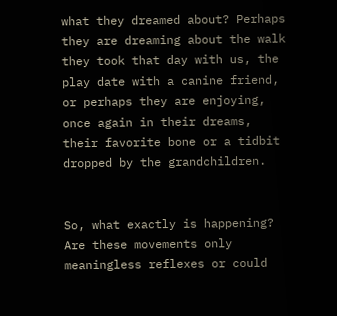what they dreamed about? Perhaps they are dreaming about the walk they took that day with us, the play date with a canine friend, or perhaps they are enjoying, once again in their dreams, their favorite bone or a tidbit dropped by the grandchildren.


So, what exactly is happening? Are these movements only meaningless reflexes or could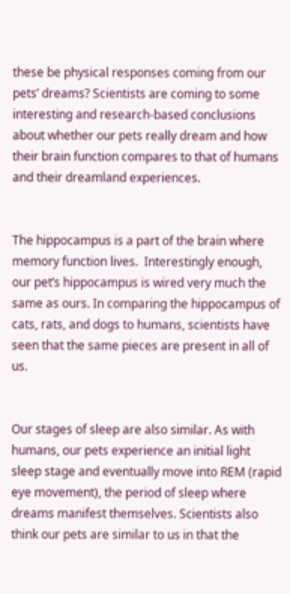these be physical responses coming from our pets’ dreams? Scientists are coming to some interesting and research-based conclusions about whether our pets really dream and how their brain function compares to that of humans and their dreamland experiences.


The hippocampus is a part of the brain where memory function lives.  Interestingly enough, our pet’s hippocampus is wired very much the same as ours. In comparing the hippocampus of cats, rats, and dogs to humans, scientists have seen that the same pieces are present in all of us.


Our stages of sleep are also similar. As with humans, our pets experience an initial light sleep stage and eventually move into REM (rapid eye movement), the period of sleep where dreams manifest themselves. Scientists also think our pets are similar to us in that the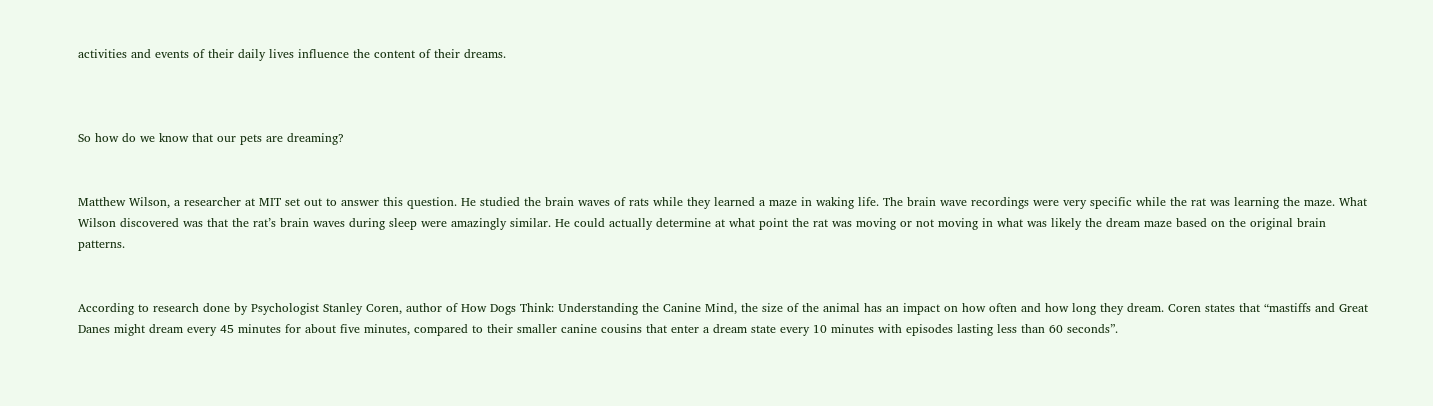activities and events of their daily lives influence the content of their dreams.



So how do we know that our pets are dreaming?


Matthew Wilson, a researcher at MIT set out to answer this question. He studied the brain waves of rats while they learned a maze in waking life. The brain wave recordings were very specific while the rat was learning the maze. What Wilson discovered was that the rat’s brain waves during sleep were amazingly similar. He could actually determine at what point the rat was moving or not moving in what was likely the dream maze based on the original brain patterns.


According to research done by Psychologist Stanley Coren, author of How Dogs Think: Understanding the Canine Mind, the size of the animal has an impact on how often and how long they dream. Coren states that “mastiffs and Great Danes might dream every 45 minutes for about five minutes, compared to their smaller canine cousins that enter a dream state every 10 minutes with episodes lasting less than 60 seconds”.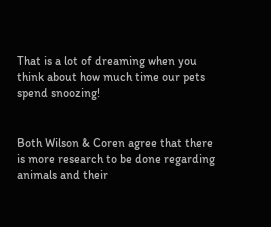That is a lot of dreaming when you think about how much time our pets spend snoozing!


Both Wilson & Coren agree that there is more research to be done regarding animals and their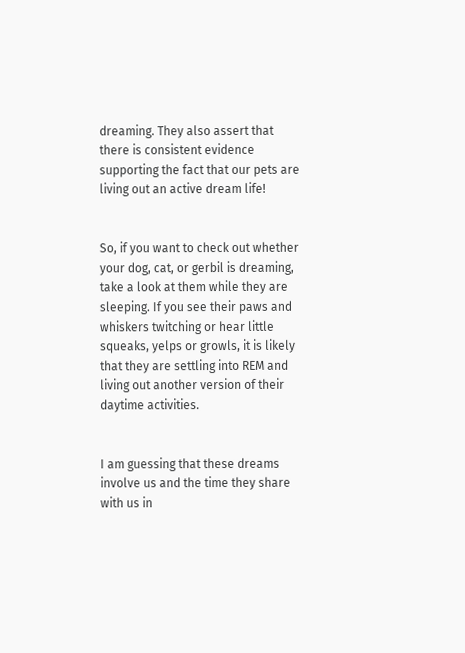dreaming. They also assert that there is consistent evidence supporting the fact that our pets are living out an active dream life!


So, if you want to check out whether your dog, cat, or gerbil is dreaming, take a look at them while they are sleeping. If you see their paws and whiskers twitching or hear little squeaks, yelps or growls, it is likely that they are settling into REM and living out another version of their daytime activities.


I am guessing that these dreams involve us and the time they share with us in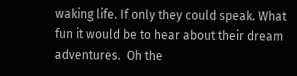waking life. If only they could speak. What fun it would be to hear about their dream adventures.  Oh the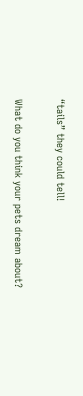“tails” they could tell!

What do you think your pets dream about?